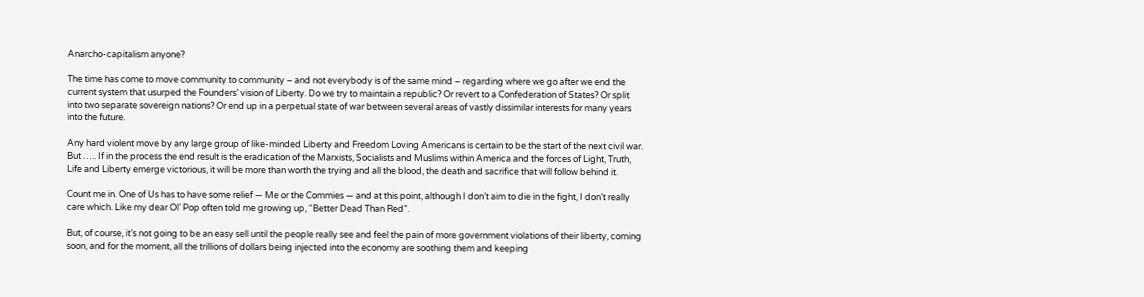Anarcho-capitalism anyone?

The time has come to move community to community – and not everybody is of the same mind – regarding where we go after we end the current system that usurped the Founders’ vision of Liberty. Do we try to maintain a republic? Or revert to a Confederation of States? Or split into two separate sovereign nations? Or end up in a perpetual state of war between several areas of vastly dissimilar interests for many years into the future.

Any hard violent move by any large group of like-minded Liberty and Freedom Loving Americans is certain to be the start of the next civil war. But ….. If in the process the end result is the eradication of the Marxists, Socialists and Muslims within America and the forces of Light, Truth, Life and Liberty emerge victorious, it will be more than worth the trying and all the blood, the death and sacrifice that will follow behind it.

Count me in. One of Us has to have some relief — Me or the Commies — and at this point, although I don’t aim to die in the fight, I don’t really care which. Like my dear Ol’ Pop often told me growing up, “Better Dead Than Red”.

But, of course, it’s not going to be an easy sell until the people really see and feel the pain of more government violations of their liberty, coming soon, and for the moment, all the trillions of dollars being injected into the economy are soothing them and keeping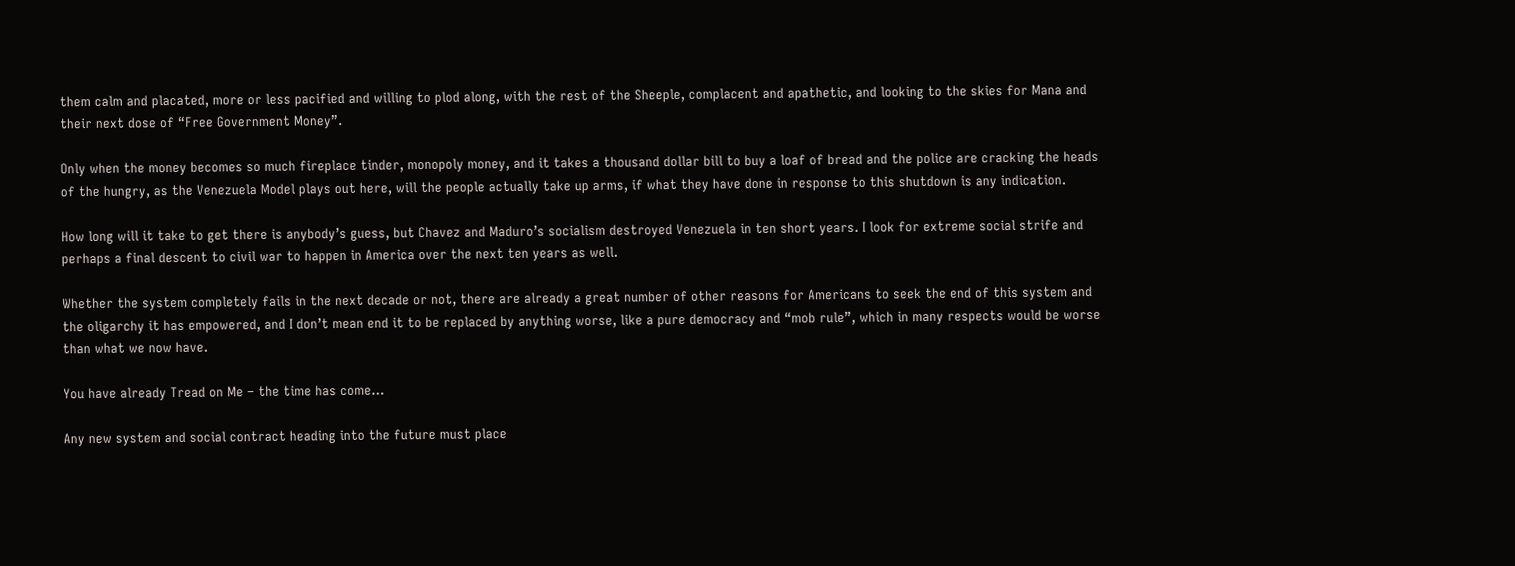them calm and placated, more or less pacified and willing to plod along, with the rest of the Sheeple, complacent and apathetic, and looking to the skies for Mana and their next dose of “Free Government Money”.

Only when the money becomes so much fireplace tinder, monopoly money, and it takes a thousand dollar bill to buy a loaf of bread and the police are cracking the heads of the hungry, as the Venezuela Model plays out here, will the people actually take up arms, if what they have done in response to this shutdown is any indication.

How long will it take to get there is anybody’s guess, but Chavez and Maduro’s socialism destroyed Venezuela in ten short years. I look for extreme social strife and perhaps a final descent to civil war to happen in America over the next ten years as well.

Whether the system completely fails in the next decade or not, there are already a great number of other reasons for Americans to seek the end of this system and the oligarchy it has empowered, and I don’t mean end it to be replaced by anything worse, like a pure democracy and “mob rule”, which in many respects would be worse than what we now have.

You have already Tread on Me – the time has come…

Any new system and social contract heading into the future must place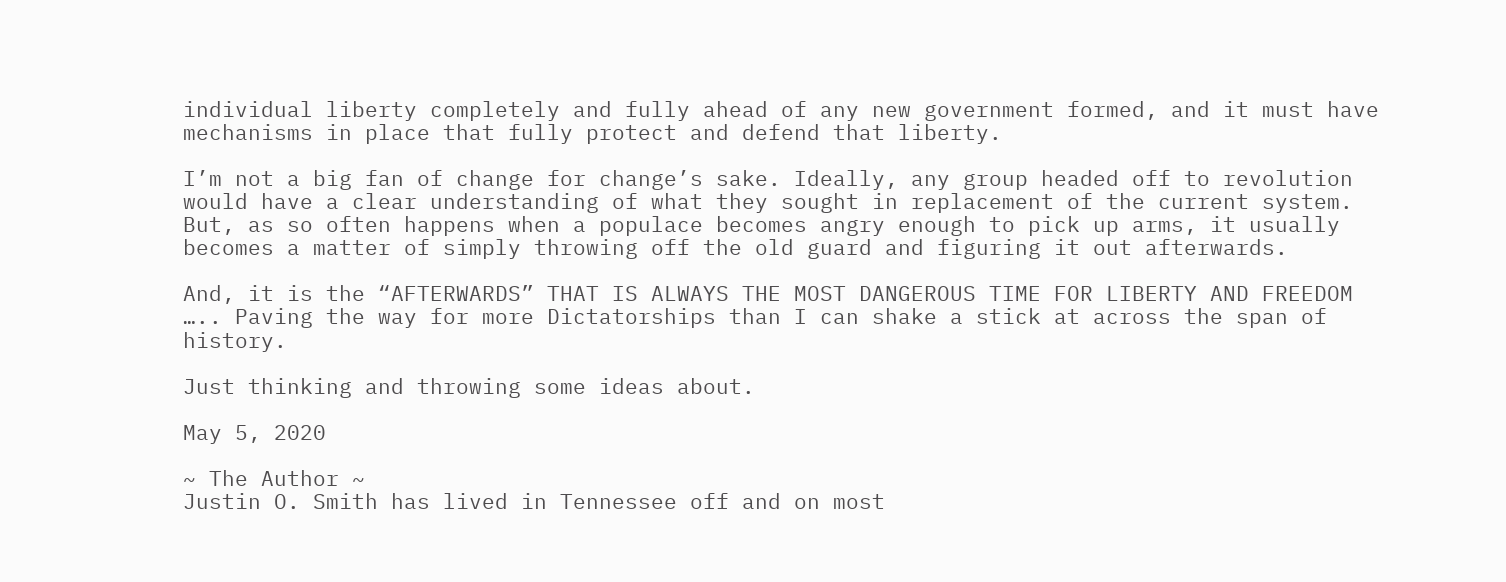individual liberty completely and fully ahead of any new government formed, and it must have mechanisms in place that fully protect and defend that liberty.

I’m not a big fan of change for change’s sake. Ideally, any group headed off to revolution would have a clear understanding of what they sought in replacement of the current system. But, as so often happens when a populace becomes angry enough to pick up arms, it usually becomes a matter of simply throwing off the old guard and figuring it out afterwards.

And, it is the “AFTERWARDS” THAT IS ALWAYS THE MOST DANGEROUS TIME FOR LIBERTY AND FREEDOM ….. Paving the way for more Dictatorships than I can shake a stick at across the span of history.

Just thinking and throwing some ideas about.

May 5, 2020

~ The Author ~
Justin O. Smith has lived in Tennessee off and on most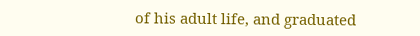of his adult life, and graduated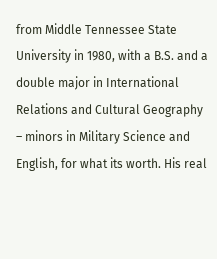from Middle Tennessee State University in 1980, with a B.S. and a double major in International Relations and Cultural Geography – minors in Military Science and English, for what its worth. His real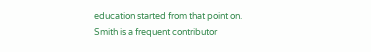education started from that point on. Smith is a frequent contributor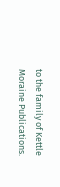to the family of Kettle Moraine Publications.